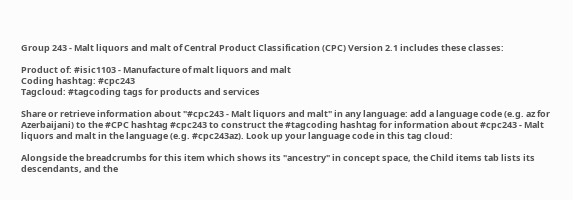Group 243 - Malt liquors and malt of Central Product Classification (CPC) Version 2.1 includes these classes:

Product of: #isic1103 - Manufacture of malt liquors and malt
Coding hashtag: #cpc243
Tagcloud: #tagcoding tags for products and services

Share or retrieve information about "#cpc243 - Malt liquors and malt" in any language: add a language code (e.g. az for Azerbaijani) to the #CPC hashtag #cpc243 to construct the #tagcoding hashtag for information about #cpc243 - Malt liquors and malt in the language (e.g. #cpc243az). Look up your language code in this tag cloud:

Alongside the breadcrumbs for this item which shows its "ancestry" in concept space, the Child items tab lists its descendants, and the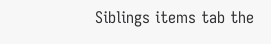Siblings items tab the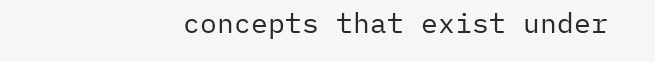concepts that exist under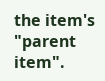the item's "parent item".